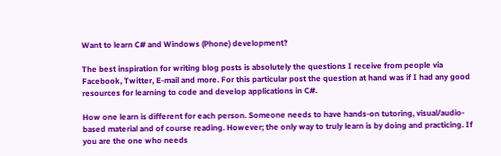Want to learn C# and Windows (Phone) development?

The best inspiration for writing blog posts is absolutely the questions I receive from people via Facebook, Twitter, E-mail and more. For this particular post the question at hand was if I had any good resources for learning to code and develop applications in C#.

How one learn is different for each person. Someone needs to have hands-on tutoring, visual/audio-based material and of course reading. However; the only way to truly learn is by doing and practicing. If you are the one who needs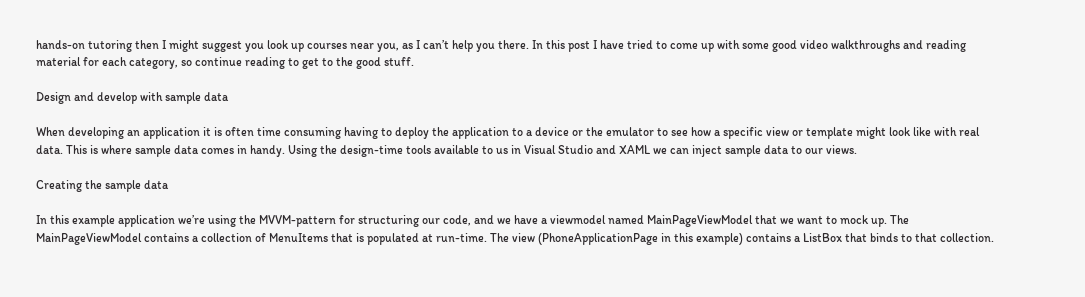hands-on tutoring then I might suggest you look up courses near you, as I can’t help you there. In this post I have tried to come up with some good video walkthroughs and reading material for each category, so continue reading to get to the good stuff.

Design and develop with sample data

When developing an application it is often time consuming having to deploy the application to a device or the emulator to see how a specific view or template might look like with real data. This is where sample data comes in handy. Using the design-time tools available to us in Visual Studio and XAML we can inject sample data to our views.

Creating the sample data

In this example application we’re using the MVVM-pattern for structuring our code, and we have a viewmodel named MainPageViewModel that we want to mock up. The MainPageViewModel contains a collection of MenuItems that is populated at run-time. The view (PhoneApplicationPage in this example) contains a ListBox that binds to that collection.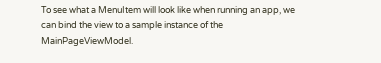To see what a MenuItem will look like when running an app, we can bind the view to a sample instance of the MainPageViewModel.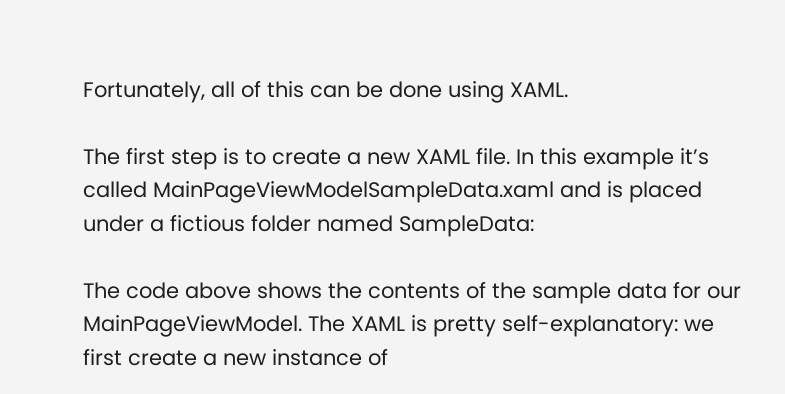Fortunately, all of this can be done using XAML.

The first step is to create a new XAML file. In this example it’s called MainPageViewModelSampleData.xaml and is placed under a fictious folder named SampleData:

The code above shows the contents of the sample data for our MainPageViewModel. The XAML is pretty self-explanatory: we first create a new instance of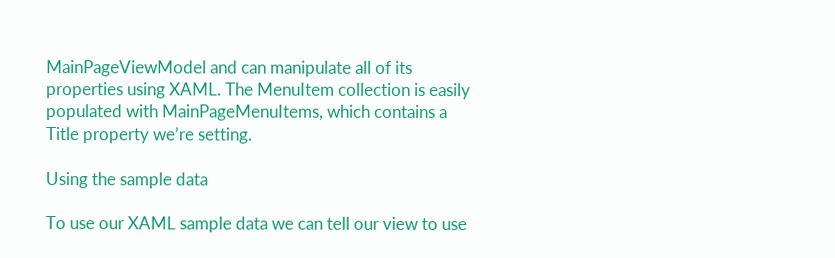MainPageViewModel and can manipulate all of its properties using XAML. The MenuItem collection is easily populated with MainPageMenuItems, which contains a Title property we’re setting.

Using the sample data

To use our XAML sample data we can tell our view to use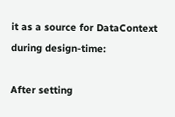it as a source for DataContext during design-time:

After setting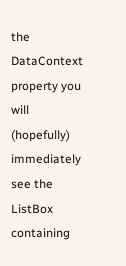the DataContext property you will (hopefully) immediately see the ListBox containing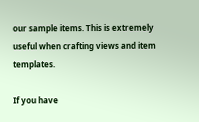our sample items. This is extremely useful when crafting views and item templates.

If you have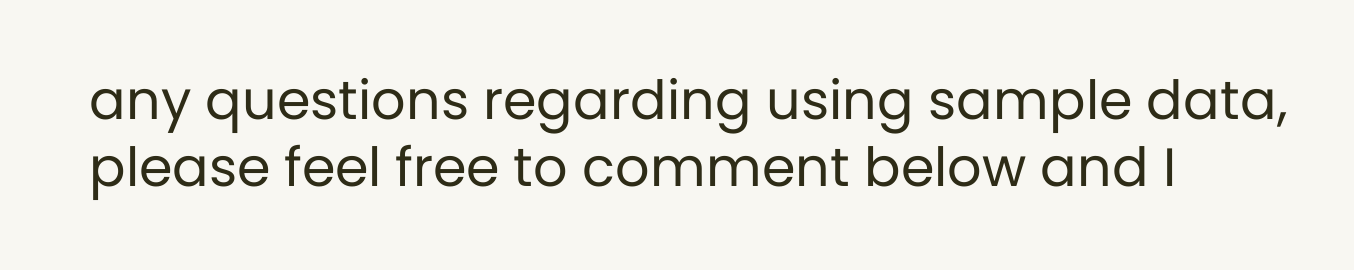any questions regarding using sample data, please feel free to comment below and I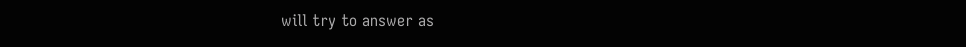will try to answer as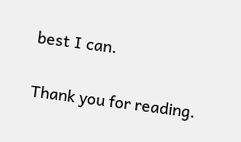best I can.

Thank you for reading.